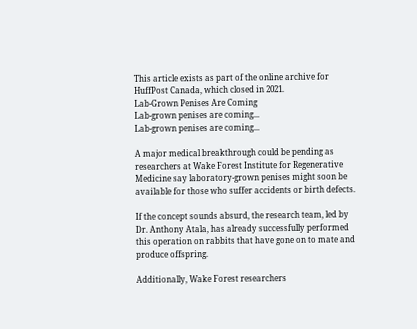This article exists as part of the online archive for HuffPost Canada, which closed in 2021.
Lab-Grown Penises Are Coming
Lab-grown penises are coming...
Lab-grown penises are coming...

A major medical breakthrough could be pending as researchers at Wake Forest Institute for Regenerative Medicine say laboratory-grown penises might soon be available for those who suffer accidents or birth defects.

If the concept sounds absurd, the research team, led by Dr. Anthony Atala, has already successfully performed this operation on rabbits that have gone on to mate and produce offspring.

Additionally, Wake Forest researchers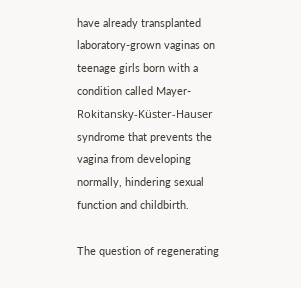have already transplanted laboratory-grown vaginas on teenage girls born with a condition called Mayer-Rokitansky-Küster-Hauser syndrome that prevents the vagina from developing normally, hindering sexual function and childbirth.

The question of regenerating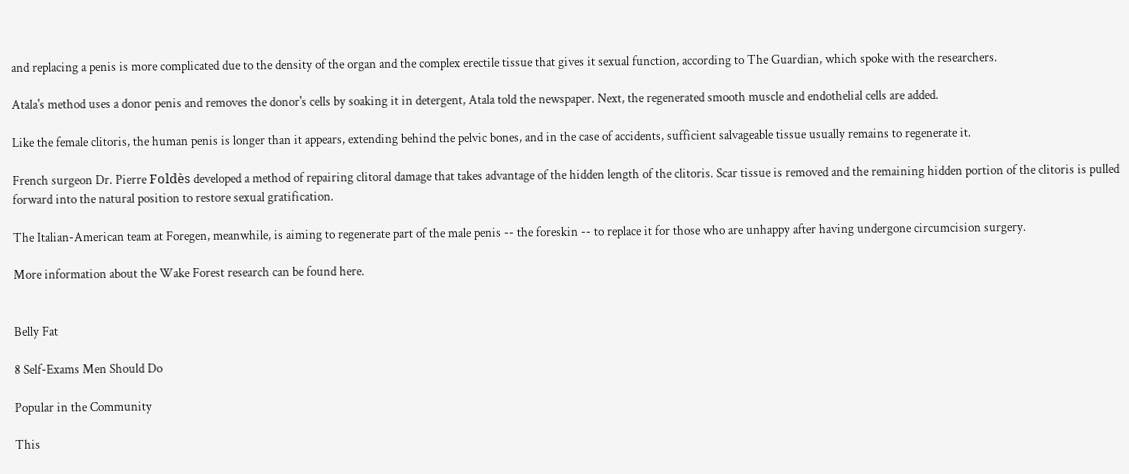and replacing a penis is more complicated due to the density of the organ and the complex erectile tissue that gives it sexual function, according to The Guardian, which spoke with the researchers.

Atala's method uses a donor penis and removes the donor's cells by soaking it in detergent, Atala told the newspaper. Next, the regenerated smooth muscle and endothelial cells are added.

Like the female clitoris, the human penis is longer than it appears, extending behind the pelvic bones, and in the case of accidents, sufficient salvageable tissue usually remains to regenerate it.

French surgeon Dr. Pierre Foldès developed a method of repairing clitoral damage that takes advantage of the hidden length of the clitoris. Scar tissue is removed and the remaining hidden portion of the clitoris is pulled forward into the natural position to restore sexual gratification.

The Italian-American team at Foregen, meanwhile, is aiming to regenerate part of the male penis -- the foreskin -- to replace it for those who are unhappy after having undergone circumcision surgery.

More information about the Wake Forest research can be found here.


Belly Fat

8 Self-Exams Men Should Do

Popular in the Community

This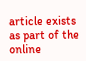article exists as part of the online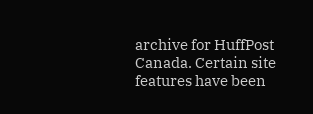archive for HuffPost Canada. Certain site features have been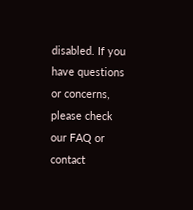disabled. If you have questions or concerns, please check our FAQ or contact